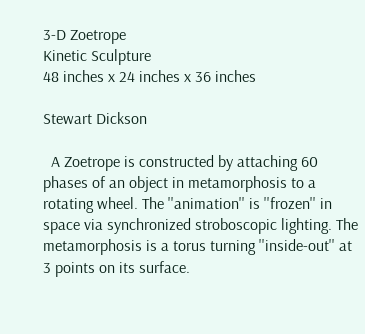3-D Zoetrope
Kinetic Sculpture
48 inches x 24 inches x 36 inches

Stewart Dickson

  A Zoetrope is constructed by attaching 60 phases of an object in metamorphosis to a rotating wheel. The ''animation'' is ''frozen'' in space via synchronized stroboscopic lighting. The metamorphosis is a torus turning ''inside-out'' at 3 points on its surface.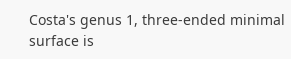Costa's genus 1, three-ended minimal surface is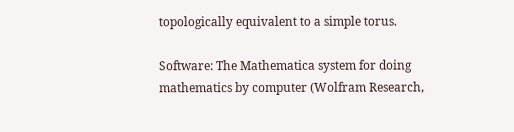topologically equivalent to a simple torus.

Software: The Mathematica system for doing mathematics by computer (Wolfram Research,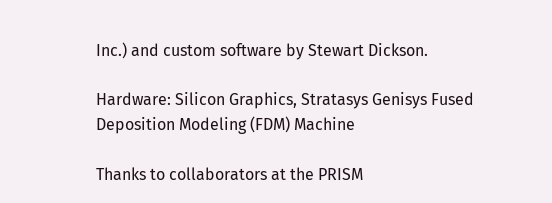Inc.) and custom software by Stewart Dickson.

Hardware: Silicon Graphics, Stratasys Genisys Fused Deposition Modeling (FDM) Machine

Thanks to collaborators at the PRISM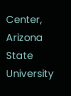Center, Arizona State University